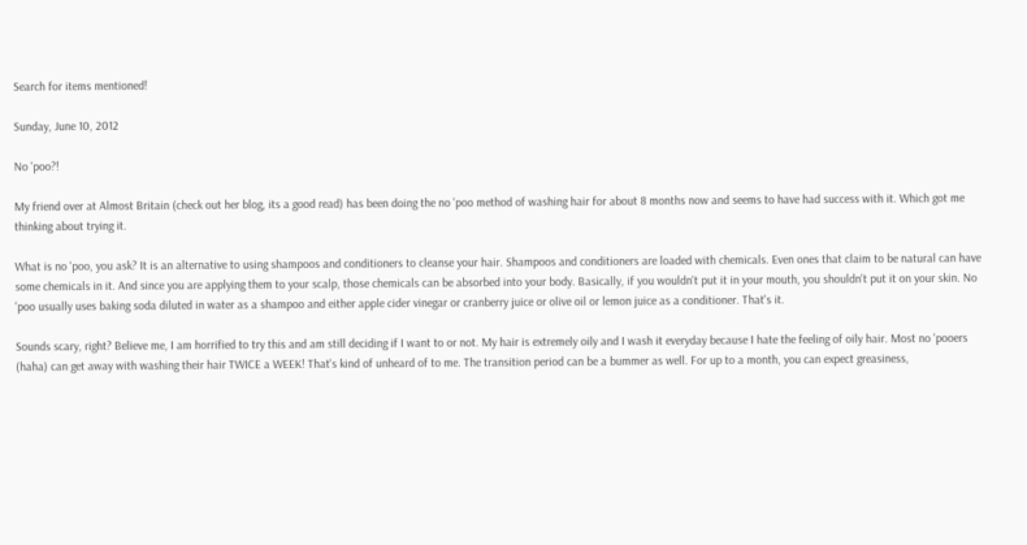Search for items mentioned!

Sunday, June 10, 2012

No 'poo?!

My friend over at Almost Britain (check out her blog, its a good read) has been doing the no 'poo method of washing hair for about 8 months now and seems to have had success with it. Which got me thinking about trying it.

What is no 'poo, you ask? It is an alternative to using shampoos and conditioners to cleanse your hair. Shampoos and conditioners are loaded with chemicals. Even ones that claim to be natural can have some chemicals in it. And since you are applying them to your scalp, those chemicals can be absorbed into your body. Basically, if you wouldn't put it in your mouth, you shouldn't put it on your skin. No 'poo usually uses baking soda diluted in water as a shampoo and either apple cider vinegar or cranberry juice or olive oil or lemon juice as a conditioner. That's it.

Sounds scary, right? Believe me, I am horrified to try this and am still deciding if I want to or not. My hair is extremely oily and I wash it everyday because I hate the feeling of oily hair. Most no 'pooers (haha) can get away with washing their hair TWICE a WEEK! That's kind of unheard of to me. The transition period can be a bummer as well. For up to a month, you can expect greasiness,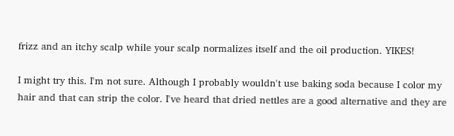frizz and an itchy scalp while your scalp normalizes itself and the oil production. YIKES!

I might try this. I'm not sure. Although I probably wouldn't use baking soda because I color my hair and that can strip the color. I've heard that dried nettles are a good alternative and they are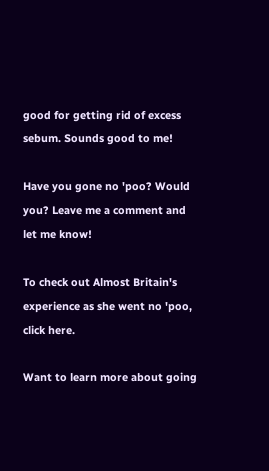good for getting rid of excess sebum. Sounds good to me!

Have you gone no 'poo? Would you? Leave me a comment and let me know!

To check out Almost Britain's experience as she went no 'poo, click here.

Want to learn more about going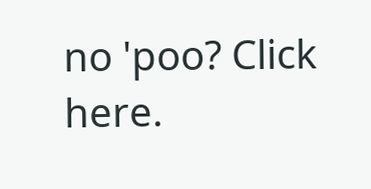no 'poo? Click here.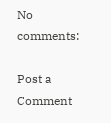No comments:

Post a Comment